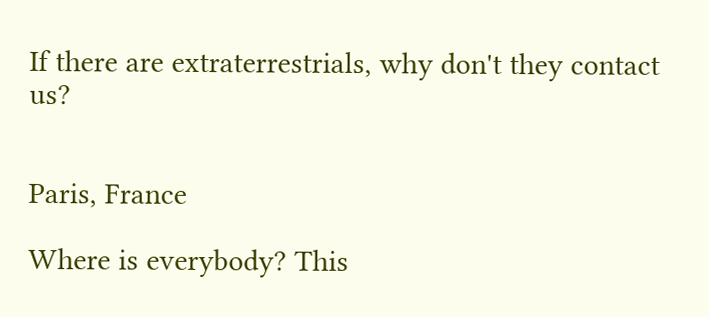If there are extraterrestrials, why don't they contact us?


Paris, France

Where is everybody? This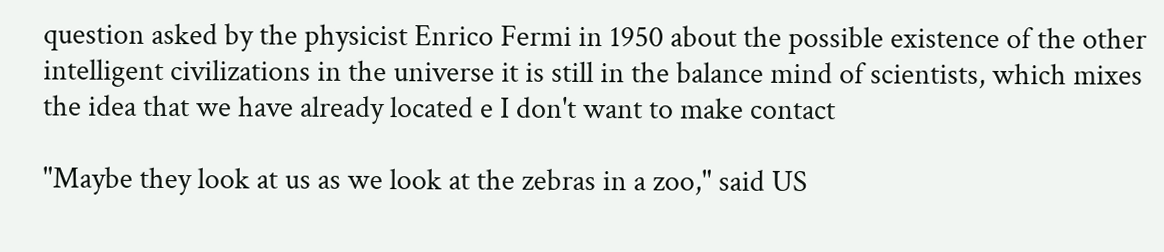question asked by the physicist Enrico Fermi in 1950 about the possible existence of the other intelligent civilizations in the universe it is still in the balance mind of scientists, which mixes the idea that we have already located e I don't want to make contact

"Maybe they look at us as we look at the zebras in a zoo," said US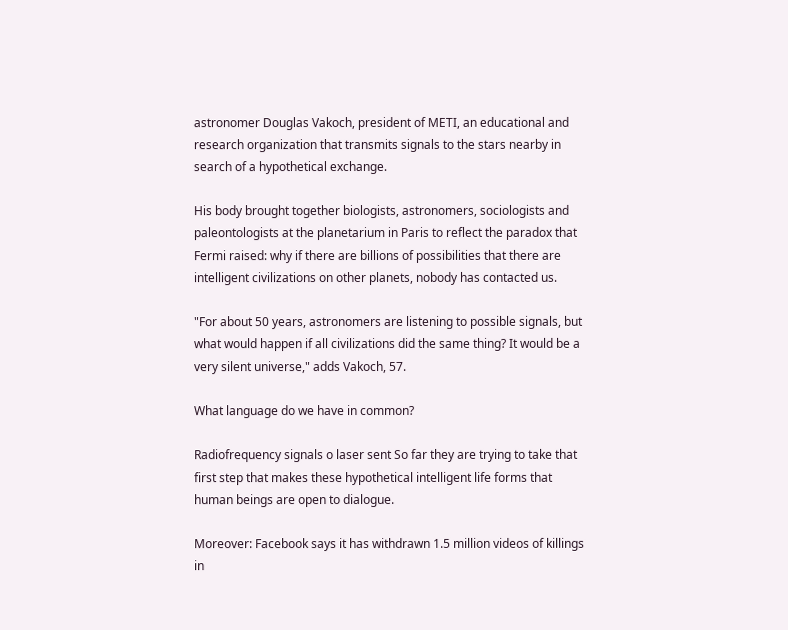astronomer Douglas Vakoch, president of METI, an educational and research organization that transmits signals to the stars nearby in search of a hypothetical exchange.

His body brought together biologists, astronomers, sociologists and paleontologists at the planetarium in Paris to reflect the paradox that Fermi raised: why if there are billions of possibilities that there are intelligent civilizations on other planets, nobody has contacted us.

"For about 50 years, astronomers are listening to possible signals, but what would happen if all civilizations did the same thing? It would be a very silent universe," adds Vakoch, 57.

What language do we have in common?

Radiofrequency signals o laser sent So far they are trying to take that first step that makes these hypothetical intelligent life forms that human beings are open to dialogue.

Moreover: Facebook says it has withdrawn 1.5 million videos of killings in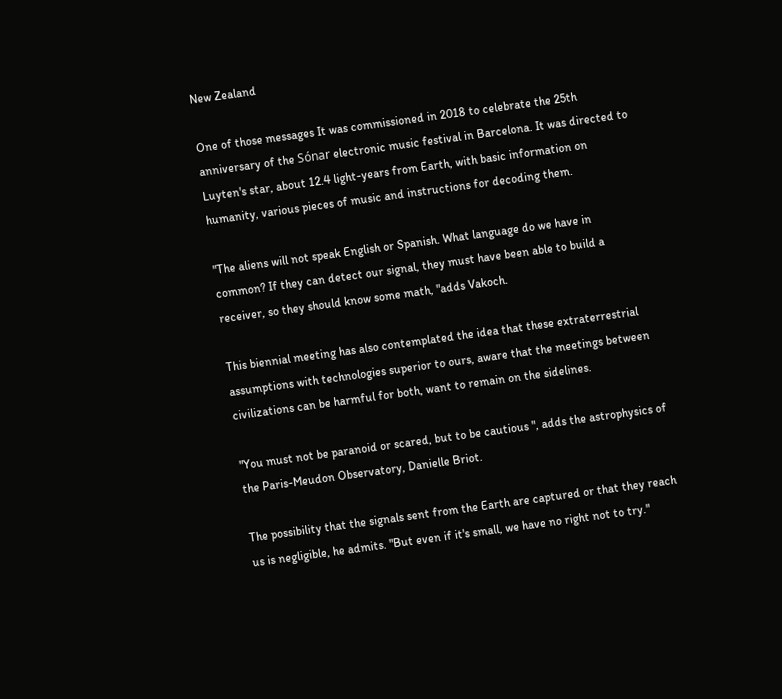New Zealand

One of those messages It was commissioned in 2018 to celebrate the 25th anniversary of the Sónar electronic music festival in Barcelona. It was directed to Luyten's star, about 12.4 light-years from Earth, with basic information on humanity, various pieces of music and instructions for decoding them.

"The aliens will not speak English or Spanish. What language do we have in common? If they can detect our signal, they must have been able to build a receiver, so they should know some math, "adds Vakoch.

This biennial meeting has also contemplated the idea that these extraterrestrial assumptions with technologies superior to ours, aware that the meetings between civilizations can be harmful for both, want to remain on the sidelines.

"You must not be paranoid or scared, but to be cautious ", adds the astrophysics of the Paris-Meudon Observatory, Danielle Briot.

The possibility that the signals sent from the Earth are captured or that they reach us is negligible, he admits. "But even if it's small, we have no right not to try."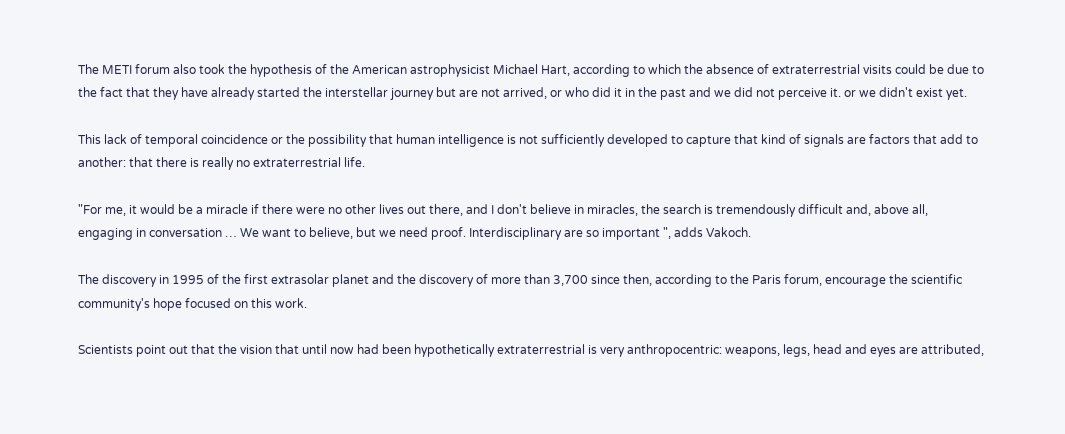The METI forum also took the hypothesis of the American astrophysicist Michael Hart, according to which the absence of extraterrestrial visits could be due to the fact that they have already started the interstellar journey but are not arrived, or who did it in the past and we did not perceive it. or we didn't exist yet.

This lack of temporal coincidence or the possibility that human intelligence is not sufficiently developed to capture that kind of signals are factors that add to another: that there is really no extraterrestrial life.

"For me, it would be a miracle if there were no other lives out there, and I don't believe in miracles, the search is tremendously difficult and, above all, engaging in conversation … We want to believe, but we need proof. Interdisciplinary are so important ", adds Vakoch.

The discovery in 1995 of the first extrasolar planet and the discovery of more than 3,700 since then, according to the Paris forum, encourage the scientific community's hope focused on this work.

Scientists point out that the vision that until now had been hypothetically extraterrestrial is very anthropocentric: weapons, legs, head and eyes are attributed,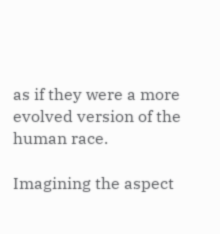as if they were a more evolved version of the human race.

Imagining the aspect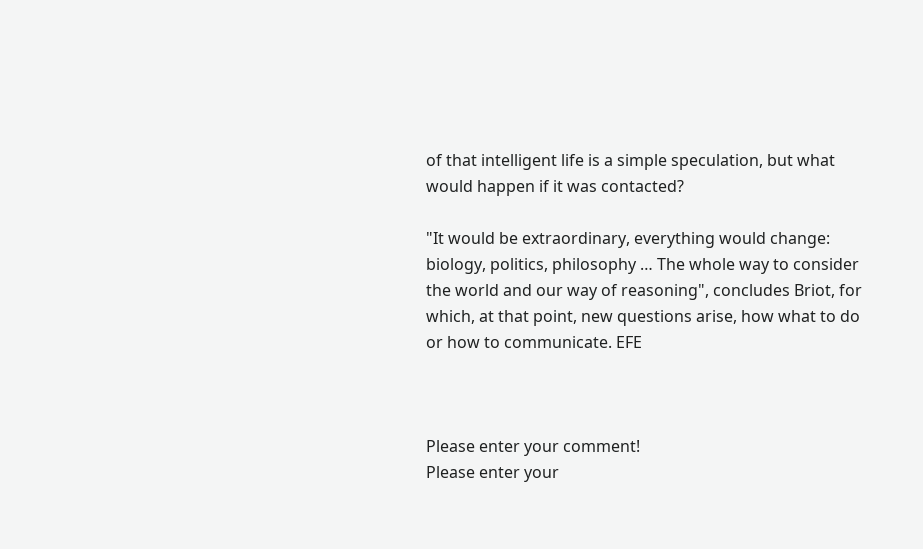of that intelligent life is a simple speculation, but what would happen if it was contacted?

"It would be extraordinary, everything would change: biology, politics, philosophy … The whole way to consider the world and our way of reasoning", concludes Briot, for which, at that point, new questions arise, how what to do or how to communicate. EFE



Please enter your comment!
Please enter your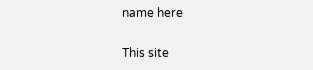name here

This site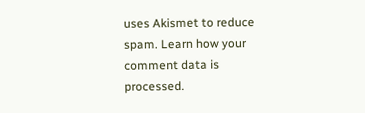uses Akismet to reduce spam. Learn how your comment data is processed.